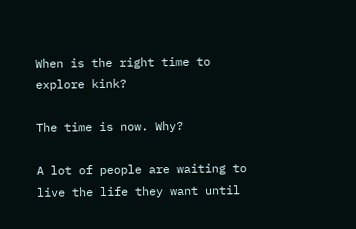When is the right time to explore kink?

The time is now. Why?

A lot of people are waiting to live the life they want until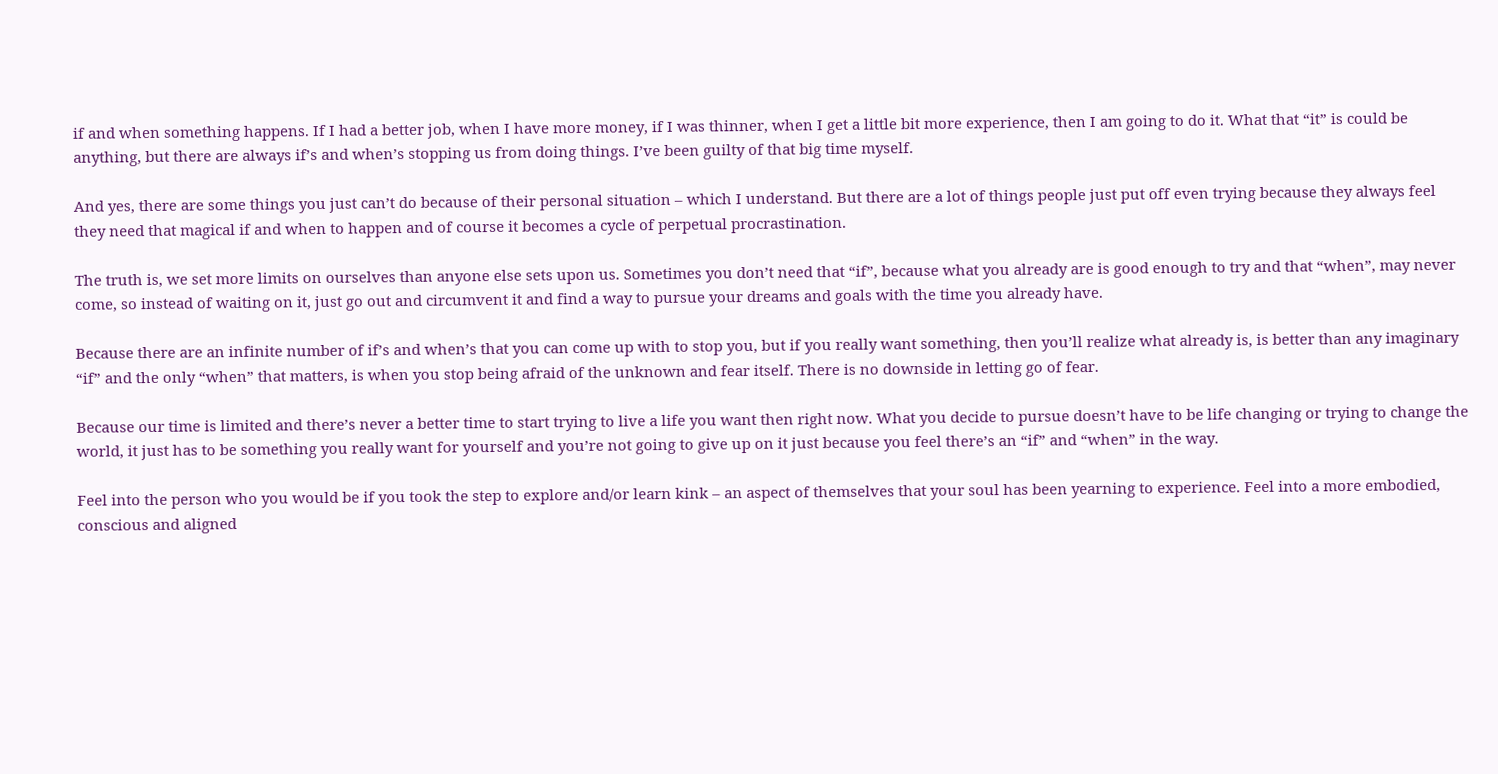if and when something happens. If I had a better job, when I have more money, if I was thinner, when I get a little bit more experience, then I am going to do it. What that “it” is could be anything, but there are always if’s and when’s stopping us from doing things. I’ve been guilty of that big time myself.

And yes, there are some things you just can’t do because of their personal situation – which I understand. But there are a lot of things people just put off even trying because they always feel they need that magical if and when to happen and of course it becomes a cycle of perpetual procrastination.

The truth is, we set more limits on ourselves than anyone else sets upon us. Sometimes you don’t need that “if”, because what you already are is good enough to try and that “when”, may never come, so instead of waiting on it, just go out and circumvent it and find a way to pursue your dreams and goals with the time you already have.

Because there are an infinite number of if’s and when’s that you can come up with to stop you, but if you really want something, then you’ll realize what already is, is better than any imaginary “if” and the only “when” that matters, is when you stop being afraid of the unknown and fear itself. There is no downside in letting go of fear.

Because our time is limited and there’s never a better time to start trying to live a life you want then right now. What you decide to pursue doesn’t have to be life changing or trying to change the world, it just has to be something you really want for yourself and you’re not going to give up on it just because you feel there’s an “if” and “when” in the way.

Feel into the person who you would be if you took the step to explore and/or learn kink – an aspect of themselves that your soul has been yearning to experience. Feel into a more embodied, conscious and aligned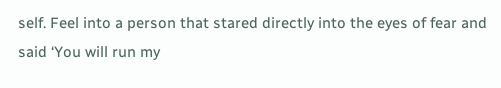self. Feel into a person that stared directly into the eyes of fear and said ‘You will run my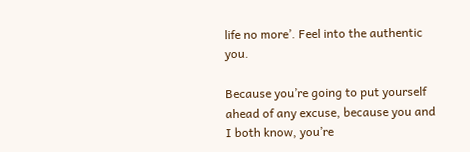life no more’. Feel into the authentic you.

Because you’re going to put yourself ahead of any excuse, because you and I both know, you’re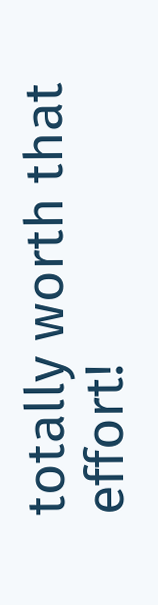totally worth that effort!